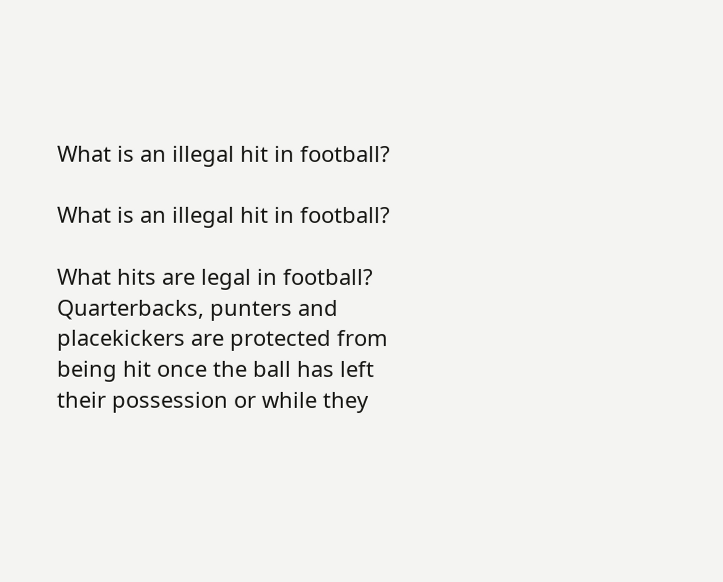What is an illegal hit in football?

What is an illegal hit in football?

What hits are legal in football? Quarterbacks, punters and placekickers are protected from being hit once the ball has left their possession or while they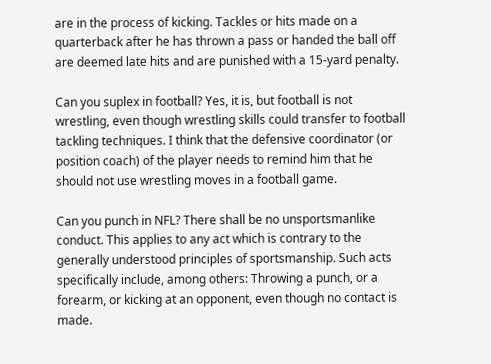are in the process of kicking. Tackles or hits made on a quarterback after he has thrown a pass or handed the ball off are deemed late hits and are punished with a 15-yard penalty.

Can you suplex in football? Yes, it is, but football is not wrestling, even though wrestling skills could transfer to football tackling techniques. I think that the defensive coordinator (or position coach) of the player needs to remind him that he should not use wrestling moves in a football game.

Can you punch in NFL? There shall be no unsportsmanlike conduct. This applies to any act which is contrary to the generally understood principles of sportsmanship. Such acts specifically include, among others: Throwing a punch, or a forearm, or kicking at an opponent, even though no contact is made.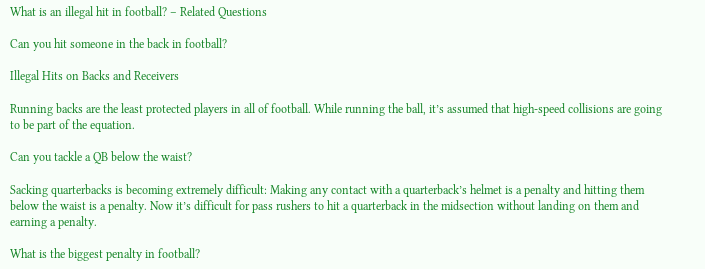What is an illegal hit in football? – Related Questions

Can you hit someone in the back in football?

Illegal Hits on Backs and Receivers

Running backs are the least protected players in all of football. While running the ball, it’s assumed that high-speed collisions are going to be part of the equation.

Can you tackle a QB below the waist?

Sacking quarterbacks is becoming extremely difficult: Making any contact with a quarterback’s helmet is a penalty and hitting them below the waist is a penalty. Now it’s difficult for pass rushers to hit a quarterback in the midsection without landing on them and earning a penalty.

What is the biggest penalty in football?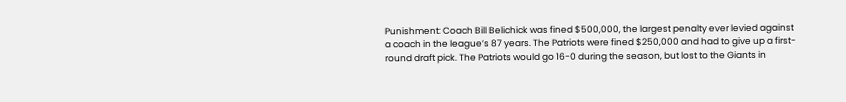Punishment: Coach Bill Belichick was fined $500,000, the largest penalty ever levied against a coach in the league’s 87 years. The Patriots were fined $250,000 and had to give up a first-round draft pick. The Patriots would go 16-0 during the season, but lost to the Giants in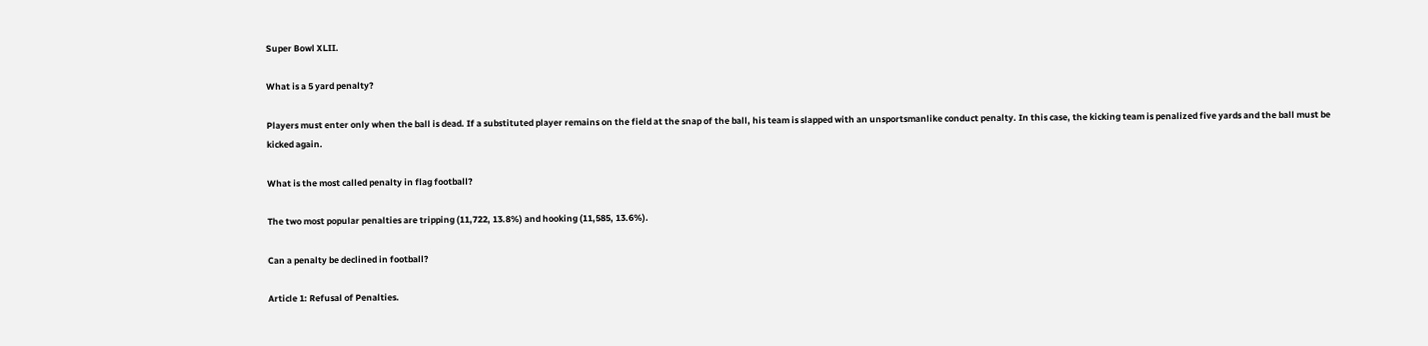Super Bowl XLII.

What is a 5 yard penalty?

Players must enter only when the ball is dead. If a substituted player remains on the field at the snap of the ball, his team is slapped with an unsportsmanlike conduct penalty. In this case, the kicking team is penalized five yards and the ball must be kicked again.

What is the most called penalty in flag football?

The two most popular penalties are tripping (11,722, 13.8%) and hooking (11,585, 13.6%).

Can a penalty be declined in football?

Article 1: Refusal of Penalties.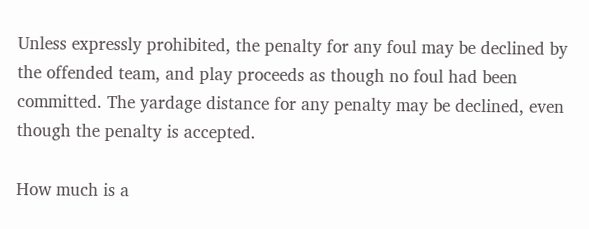Unless expressly prohibited, the penalty for any foul may be declined by the offended team, and play proceeds as though no foul had been committed. The yardage distance for any penalty may be declined, even though the penalty is accepted.

How much is a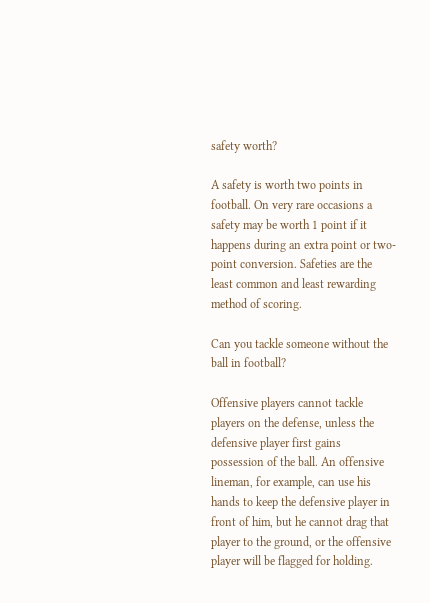safety worth?

A safety is worth two points in football. On very rare occasions a safety may be worth 1 point if it happens during an extra point or two-point conversion. Safeties are the least common and least rewarding method of scoring.

Can you tackle someone without the ball in football?

Offensive players cannot tackle players on the defense, unless the defensive player first gains possession of the ball. An offensive lineman, for example, can use his hands to keep the defensive player in front of him, but he cannot drag that player to the ground, or the offensive player will be flagged for holding.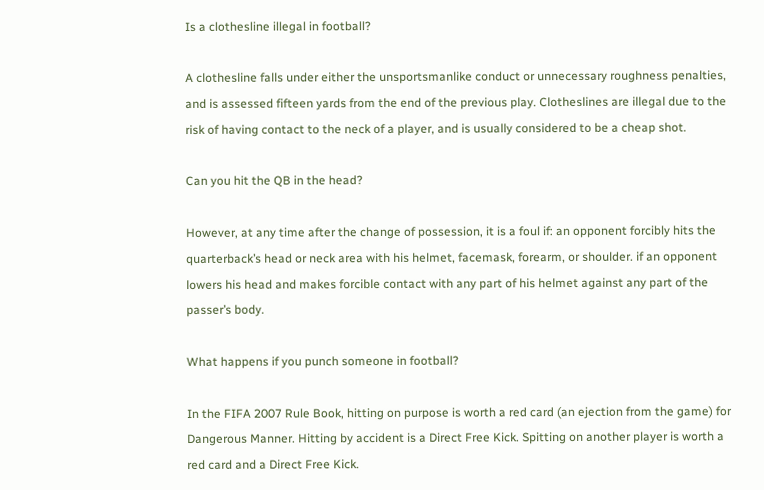Is a clothesline illegal in football?

A clothesline falls under either the unsportsmanlike conduct or unnecessary roughness penalties, and is assessed fifteen yards from the end of the previous play. Clotheslines are illegal due to the risk of having contact to the neck of a player, and is usually considered to be a cheap shot.

Can you hit the QB in the head?

However, at any time after the change of possession, it is a foul if: an opponent forcibly hits the quarterback’s head or neck area with his helmet, facemask, forearm, or shoulder. if an opponent lowers his head and makes forcible contact with any part of his helmet against any part of the passer’s body.

What happens if you punch someone in football?

In the FIFA 2007 Rule Book, hitting on purpose is worth a red card (an ejection from the game) for Dangerous Manner. Hitting by accident is a Direct Free Kick. Spitting on another player is worth a red card and a Direct Free Kick.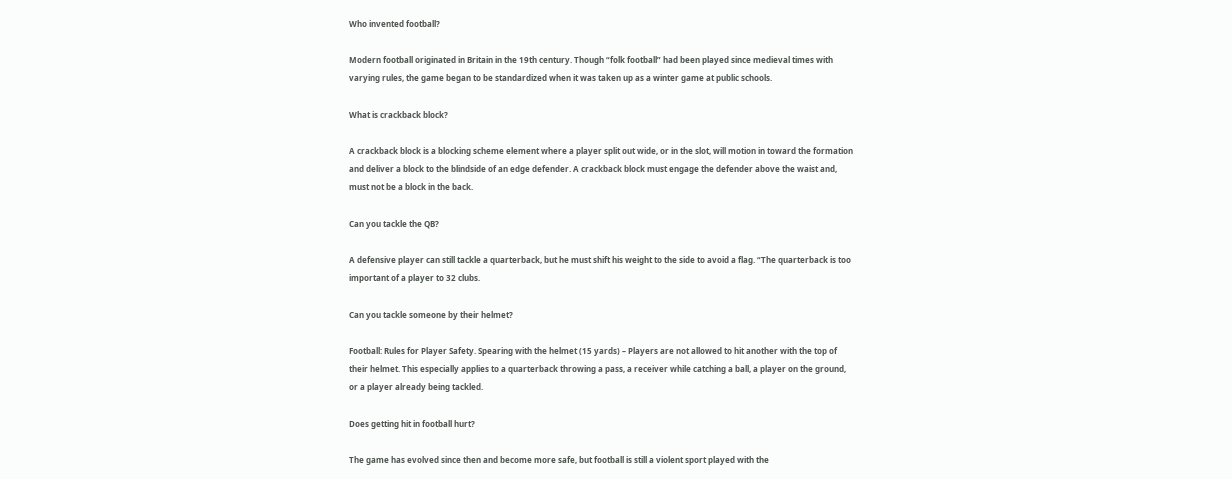Who invented football?

Modern football originated in Britain in the 19th century. Though “folk football” had been played since medieval times with varying rules, the game began to be standardized when it was taken up as a winter game at public schools.

What is crackback block?

A crackback block is a blocking scheme element where a player split out wide, or in the slot, will motion in toward the formation and deliver a block to the blindside of an edge defender. A crackback block must engage the defender above the waist and, must not be a block in the back.

Can you tackle the QB?

A defensive player can still tackle a quarterback, but he must shift his weight to the side to avoid a flag. “The quarterback is too important of a player to 32 clubs.

Can you tackle someone by their helmet?

Football: Rules for Player Safety. Spearing with the helmet (15 yards) – Players are not allowed to hit another with the top of their helmet. This especially applies to a quarterback throwing a pass, a receiver while catching a ball, a player on the ground, or a player already being tackled.

Does getting hit in football hurt?

The game has evolved since then and become more safe, but football is still a violent sport played with the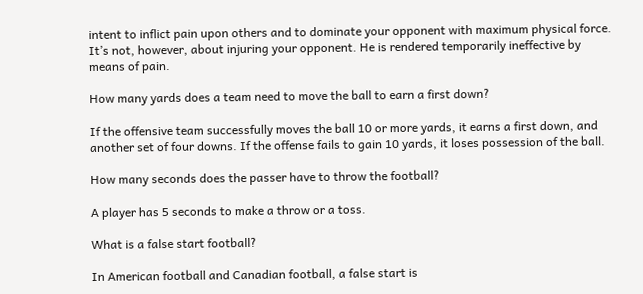intent to inflict pain upon others and to dominate your opponent with maximum physical force. It’s not, however, about injuring your opponent. He is rendered temporarily ineffective by means of pain.

How many yards does a team need to move the ball to earn a first down?

If the offensive team successfully moves the ball 10 or more yards, it earns a first down, and another set of four downs. If the offense fails to gain 10 yards, it loses possession of the ball.

How many seconds does the passer have to throw the football?

A player has 5 seconds to make a throw or a toss.

What is a false start football?

In American football and Canadian football, a false start is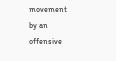movement by an offensive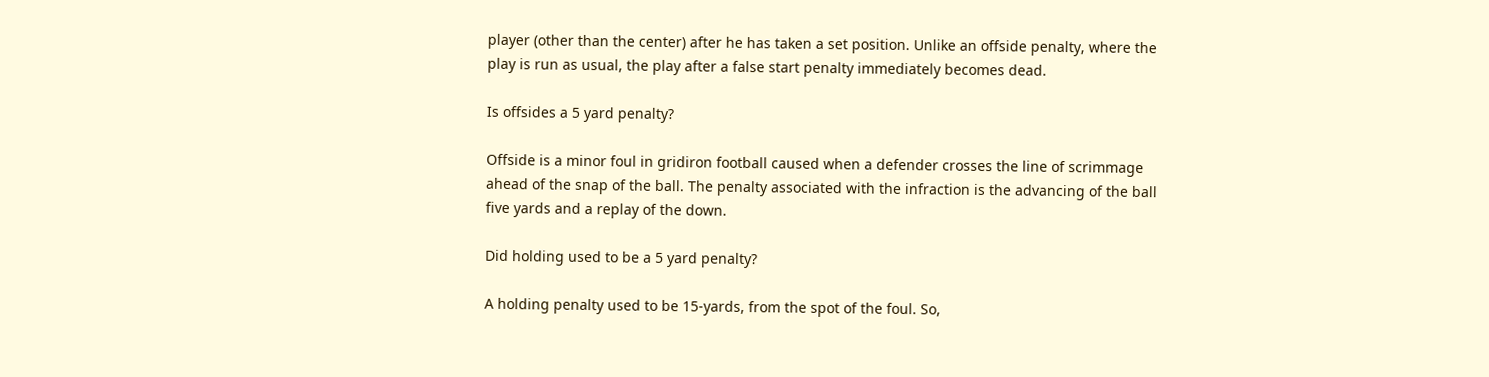player (other than the center) after he has taken a set position. Unlike an offside penalty, where the play is run as usual, the play after a false start penalty immediately becomes dead.

Is offsides a 5 yard penalty?

Offside is a minor foul in gridiron football caused when a defender crosses the line of scrimmage ahead of the snap of the ball. The penalty associated with the infraction is the advancing of the ball five yards and a replay of the down.

Did holding used to be a 5 yard penalty?

A holding penalty used to be 15-yards, from the spot of the foul. So,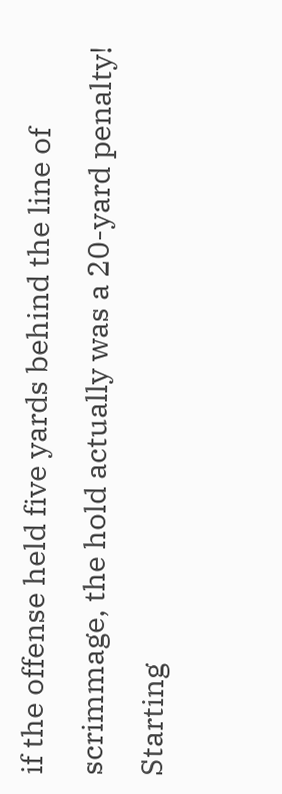if the offense held five yards behind the line of scrimmage, the hold actually was a 20-yard penalty! Starting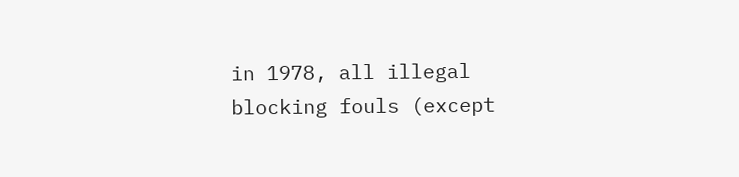in 1978, all illegal blocking fouls (except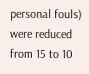personal fouls) were reduced from 15 to 10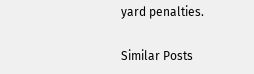yard penalties.

Similar Posts